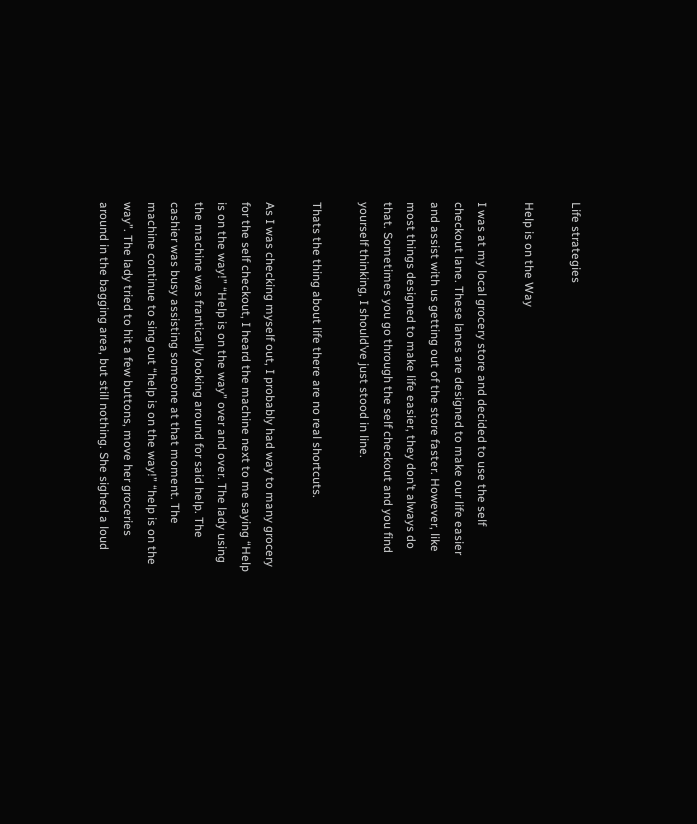Life strategies

Help is on the Way

I was at my local grocery store and decided to use the self checkout lane. These lanes are designed to make our life easier and assist with us getting out of the store faster. However, like most things designed to make life easier, they don’t always do that. Sometimes you go through the self checkout and you find yourself thinking, I should’ve just stood in line.

Thats the thing about life there are no real shortcuts.

As I was checking myself out, I probably had way to many grocery for the self checkout, I heard the machine next to me saying “Help is on the way!” “Help is on the way” over and over. The lady using the machine was frantically looking around for said help. The cashier was busy assisting someone at that moment. The machine continue to sing out “help is on the way!” “help is on the way”. The lady tried to hit a few buttons, move her groceries around in the bagging area, but still nothing. She sighed a loud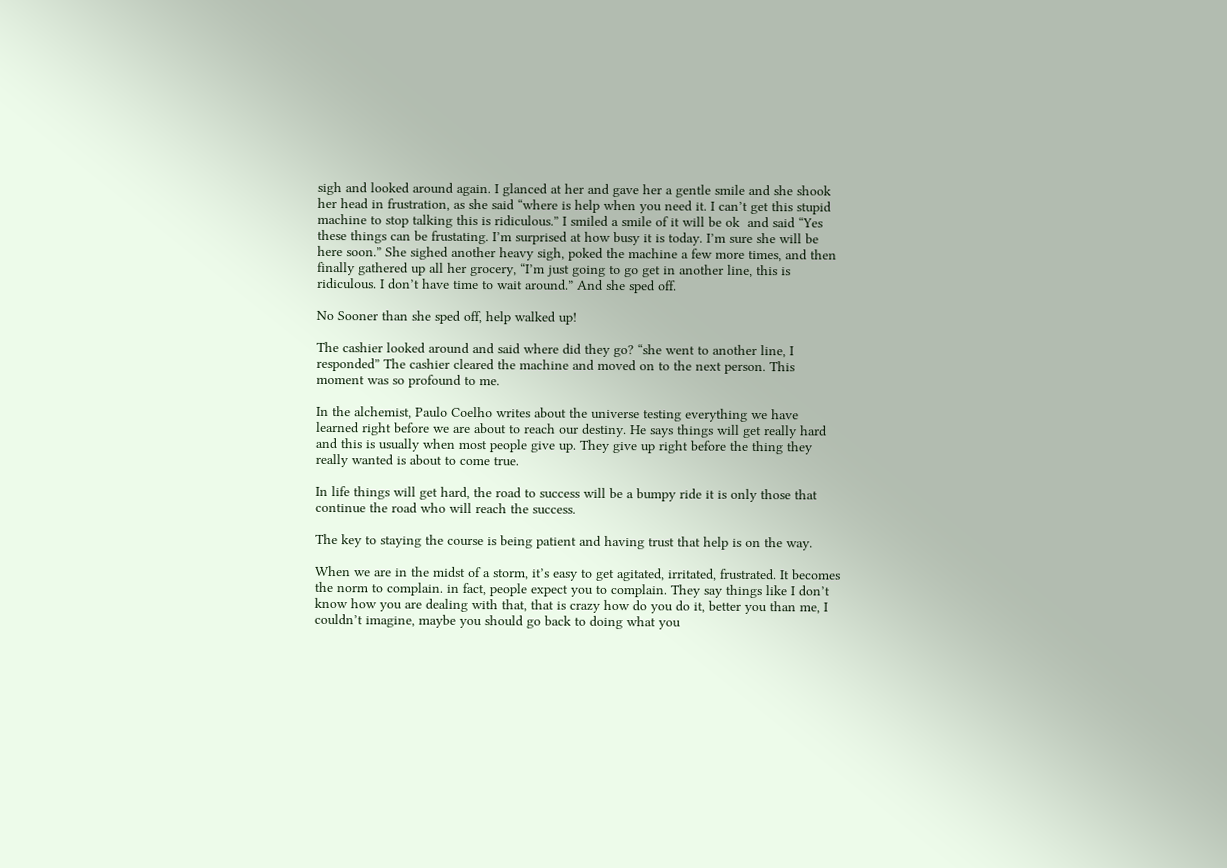sigh and looked around again. I glanced at her and gave her a gentle smile and she shook her head in frustration, as she said “where is help when you need it. I can’t get this stupid machine to stop talking this is ridiculous.” I smiled a smile of it will be ok  and said “Yes these things can be frustating. I’m surprised at how busy it is today. I’m sure she will be here soon.” She sighed another heavy sigh, poked the machine a few more times, and then finally gathered up all her grocery, “I’m just going to go get in another line, this is ridiculous. I don’t have time to wait around.” And she sped off.

No Sooner than she sped off, help walked up!

The cashier looked around and said where did they go? “she went to another line, I responded” The cashier cleared the machine and moved on to the next person. This moment was so profound to me.

In the alchemist, Paulo Coelho writes about the universe testing everything we have learned right before we are about to reach our destiny. He says things will get really hard and this is usually when most people give up. They give up right before the thing they really wanted is about to come true.

In life things will get hard, the road to success will be a bumpy ride it is only those that continue the road who will reach the success.

The key to staying the course is being patient and having trust that help is on the way.

When we are in the midst of a storm, it’s easy to get agitated, irritated, frustrated. It becomes the norm to complain. in fact, people expect you to complain. They say things like I don’t know how you are dealing with that, that is crazy how do you do it, better you than me, I couldn’t imagine, maybe you should go back to doing what you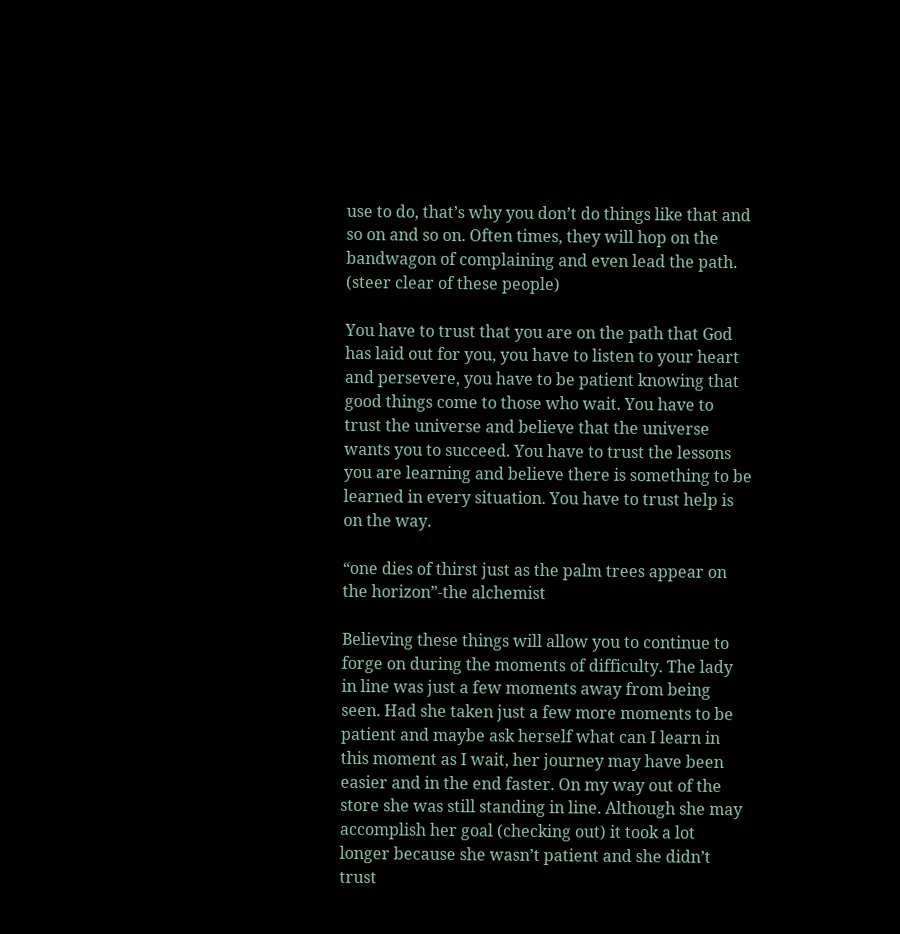use to do, that’s why you don’t do things like that and so on and so on. Often times, they will hop on the bandwagon of complaining and even lead the path. (steer clear of these people)

You have to trust that you are on the path that God has laid out for you, you have to listen to your heart and persevere, you have to be patient knowing that good things come to those who wait. You have to trust the universe and believe that the universe wants you to succeed. You have to trust the lessons you are learning and believe there is something to be learned in every situation. You have to trust help is on the way.

“one dies of thirst just as the palm trees appear on the horizon”-the alchemist

Believing these things will allow you to continue to forge on during the moments of difficulty. The lady in line was just a few moments away from being seen. Had she taken just a few more moments to be patient and maybe ask herself what can I learn in this moment as I wait, her journey may have been easier and in the end faster. On my way out of the store she was still standing in line. Although she may accomplish her goal (checking out) it took a lot longer because she wasn’t patient and she didn’t trust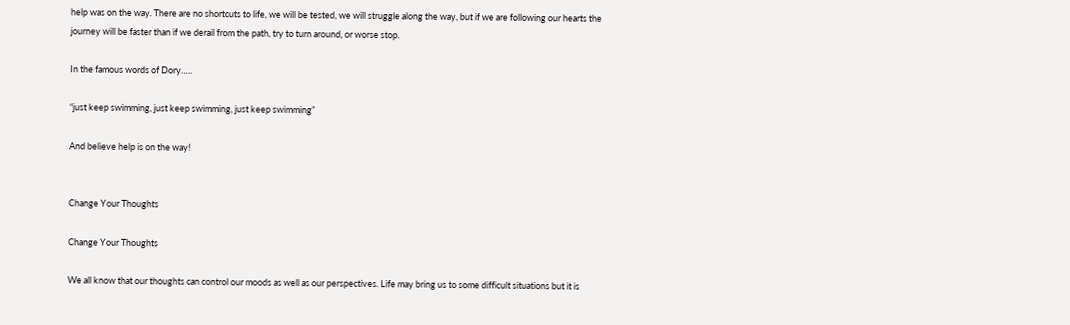help was on the way. There are no shortcuts to life, we will be tested, we will struggle along the way, but if we are following our hearts the journey will be faster than if we derail from the path, try to turn around, or worse stop.

In the famous words of Dory…..

“just keep swimming, just keep swimming, just keep swimming”

And believe help is on the way!


Change Your Thoughts

Change Your Thoughts

We all know that our thoughts can control our moods as well as our perspectives. Life may bring us to some difficult situations but it is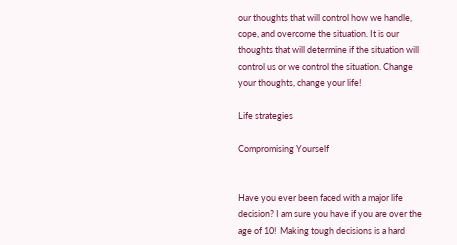our thoughts that will control how we handle, cope, and overcome the situation. It is our thoughts that will determine if the situation will control us or we control the situation. Change your thoughts, change your life!

Life strategies

Compromising Yourself


Have you ever been faced with a major life decision? I am sure you have if you are over the age of 10!  Making tough decisions is a hard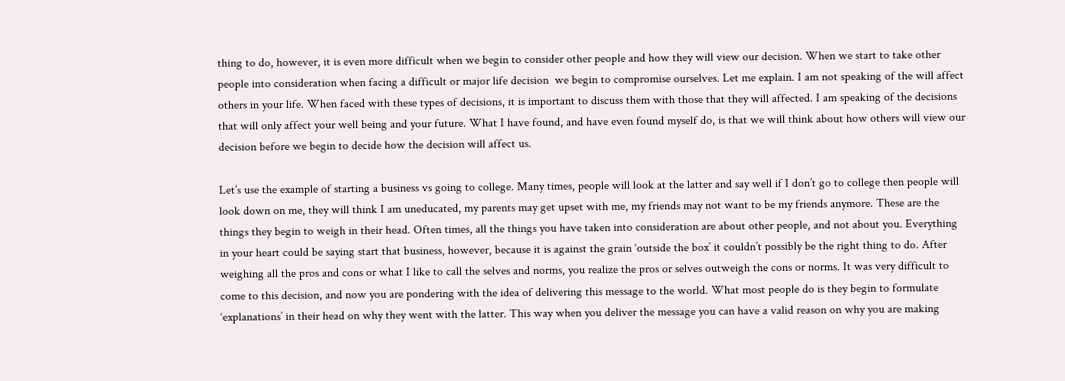thing to do, however, it is even more difficult when we begin to consider other people and how they will view our decision. When we start to take other people into consideration when facing a difficult or major life decision  we begin to compromise ourselves. Let me explain. I am not speaking of the will affect others in your life. When faced with these types of decisions, it is important to discuss them with those that they will affected. I am speaking of the decisions that will only affect your well being and your future. What I have found, and have even found myself do, is that we will think about how others will view our decision before we begin to decide how the decision will affect us.

Let’s use the example of starting a business vs going to college. Many times, people will look at the latter and say well if I don’t go to college then people will look down on me, they will think I am uneducated, my parents may get upset with me, my friends may not want to be my friends anymore. These are the things they begin to weigh in their head. Often times, all the things you have taken into consideration are about other people, and not about you. Everything in your heart could be saying start that business, however, because it is against the grain ‘outside the box’ it couldn’t possibly be the right thing to do. After weighing all the pros and cons or what I like to call the selves and norms, you realize the pros or selves outweigh the cons or norms. It was very difficult to come to this decision, and now you are pondering with the idea of delivering this message to the world. What most people do is they begin to formulate ‘explanations’ in their head on why they went with the latter. This way when you deliver the message you can have a valid reason on why you are making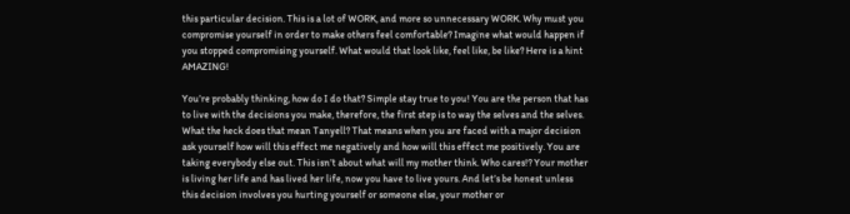this particular decision. This is a lot of WORK, and more so unnecessary WORK. Why must you compromise yourself in order to make others feel comfortable? Imagine what would happen if you stopped compromising yourself. What would that look like, feel like, be like? Here is a hint AMAZING!

You’re probably thinking, how do I do that? Simple stay true to you! You are the person that has to live with the decisions you make, therefore, the first step is to way the selves and the selves. What the heck does that mean Tanyell? That means when you are faced with a major decision ask yourself how will this effect me negatively and how will this effect me positively. You are taking everybody else out. This isn’t about what will my mother think. Who cares!? Your mother is living her life and has lived her life, now you have to live yours. And let’s be honest unless this decision involves you hurting yourself or someone else, your mother or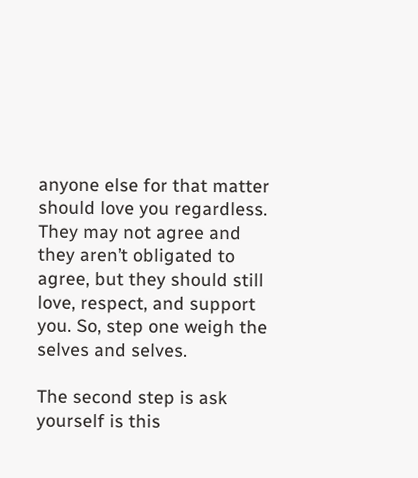anyone else for that matter should love you regardless. They may not agree and they aren’t obligated to agree, but they should still love, respect, and support you. So, step one weigh the selves and selves.

The second step is ask yourself is this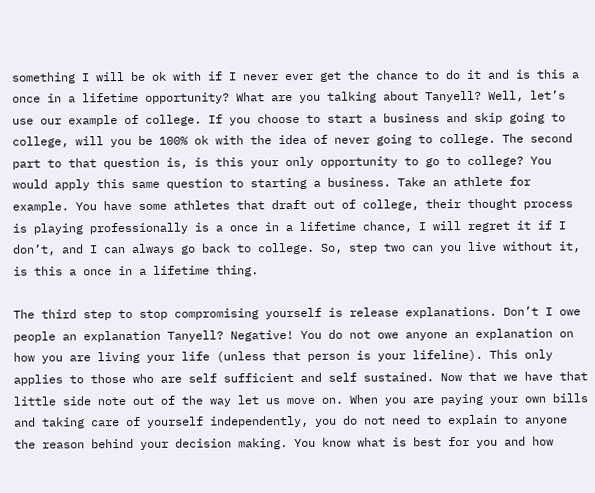something I will be ok with if I never ever get the chance to do it and is this a once in a lifetime opportunity? What are you talking about Tanyell? Well, let’s use our example of college. If you choose to start a business and skip going to college, will you be 100% ok with the idea of never going to college. The second part to that question is, is this your only opportunity to go to college? You would apply this same question to starting a business. Take an athlete for example. You have some athletes that draft out of college, their thought process is playing professionally is a once in a lifetime chance, I will regret it if I don’t, and I can always go back to college. So, step two can you live without it, is this a once in a lifetime thing.

The third step to stop compromising yourself is release explanations. Don’t I owe people an explanation Tanyell? Negative! You do not owe anyone an explanation on how you are living your life (unless that person is your lifeline). This only applies to those who are self sufficient and self sustained. Now that we have that little side note out of the way let us move on. When you are paying your own bills and taking care of yourself independently, you do not need to explain to anyone the reason behind your decision making. You know what is best for you and how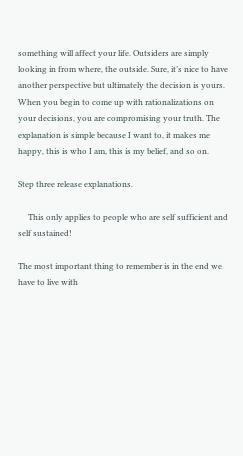something will affect your life. Outsiders are simply looking in from where, the outside. Sure, it’s nice to have another perspective but ultimately the decision is yours. When you begin to come up with rationalizations on your decisions, you are compromising your truth. The explanation is simple because I want to, it makes me happy, this is who I am, this is my belief, and so on.

Step three release explanations.

     This only applies to people who are self sufficient and self sustained!

The most important thing to remember is in the end we have to live with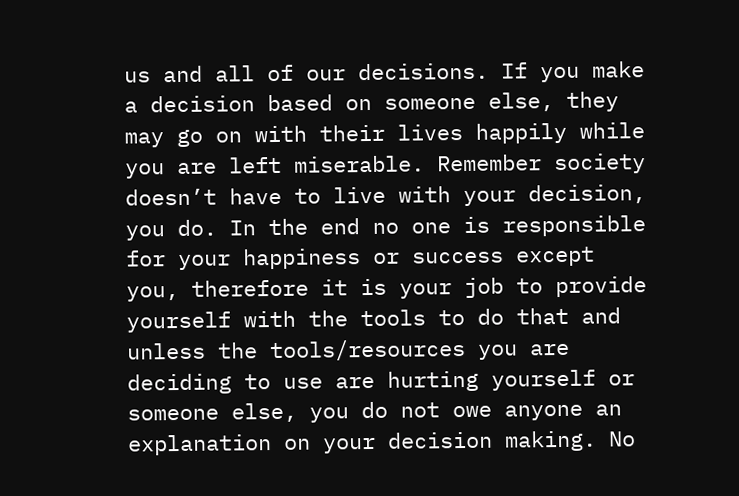us and all of our decisions. If you make a decision based on someone else, they may go on with their lives happily while you are left miserable. Remember society doesn’t have to live with your decision, you do. In the end no one is responsible for your happiness or success except you, therefore it is your job to provide yourself with the tools to do that and unless the tools/resources you are deciding to use are hurting yourself or someone else, you do not owe anyone an explanation on your decision making. No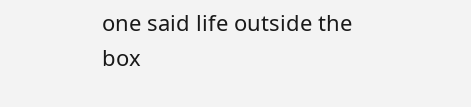one said life outside the box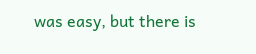was easy, but there is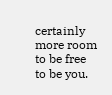certainly more room to be free to be you.